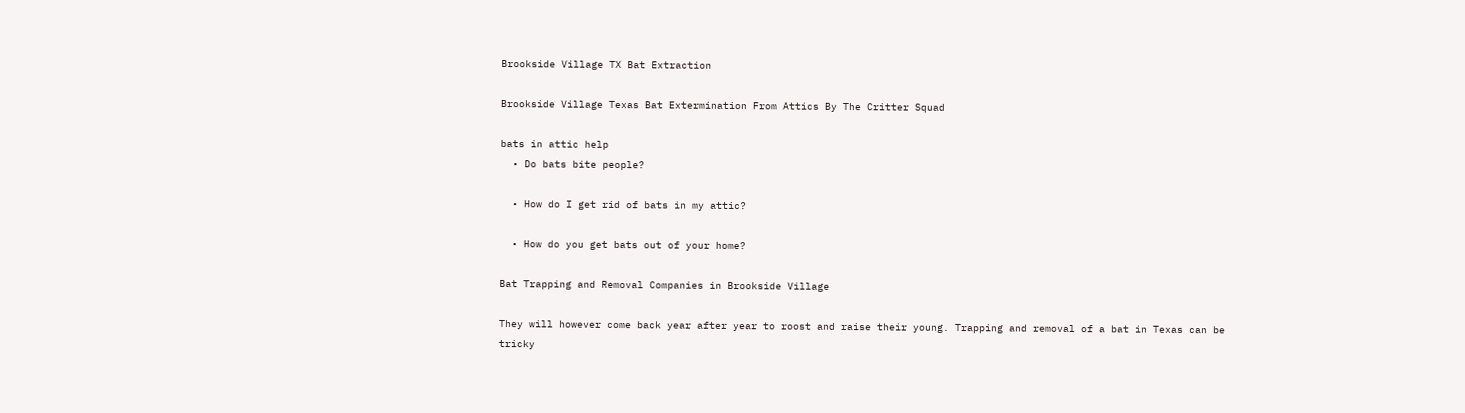Brookside Village TX Bat Extraction

Brookside Village Texas Bat Extermination From Attics By The Critter Squad

bats in attic help
  • Do bats bite people?

  • How do I get rid of bats in my attic?

  • How do you get bats out of your home?

Bat Trapping and Removal Companies in Brookside Village

They will however come back year after year to roost and raise their young. Trapping and removal of a bat in Texas can be tricky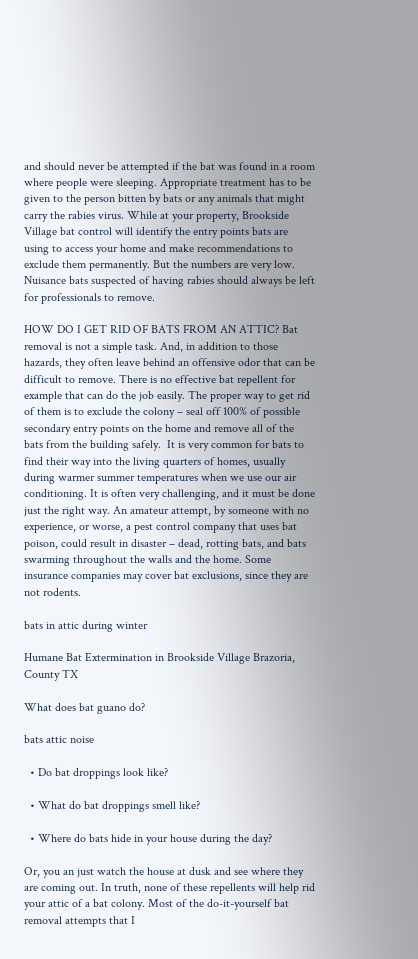and should never be attempted if the bat was found in a room where people were sleeping. Appropriate treatment has to be given to the person bitten by bats or any animals that might carry the rabies virus. While at your property, Brookside Village bat control will identify the entry points bats are using to access your home and make recommendations to exclude them permanently. But the numbers are very low. Nuisance bats suspected of having rabies should always be left for professionals to remove.

HOW DO I GET RID OF BATS FROM AN ATTIC? Bat removal is not a simple task. And, in addition to those hazards, they often leave behind an offensive odor that can be difficult to remove. There is no effective bat repellent for example that can do the job easily. The proper way to get rid of them is to exclude the colony – seal off 100% of possible secondary entry points on the home and remove all of the bats from the building safely.  It is very common for bats to find their way into the living quarters of homes, usually during warmer summer temperatures when we use our air conditioning. It is often very challenging, and it must be done just the right way. An amateur attempt, by someone with no experience, or worse, a pest control company that uses bat poison, could result in disaster – dead, rotting bats, and bats swarming throughout the walls and the home. Some insurance companies may cover bat exclusions, since they are not rodents.

bats in attic during winter

Humane Bat Extermination in Brookside Village Brazoria, County TX

What does bat guano do?

bats attic noise

  • Do bat droppings look like?

  • What do bat droppings smell like?

  • Where do bats hide in your house during the day?

Or, you an just watch the house at dusk and see where they are coming out. In truth, none of these repellents will help rid your attic of a bat colony. Most of the do-it-yourself bat removal attempts that I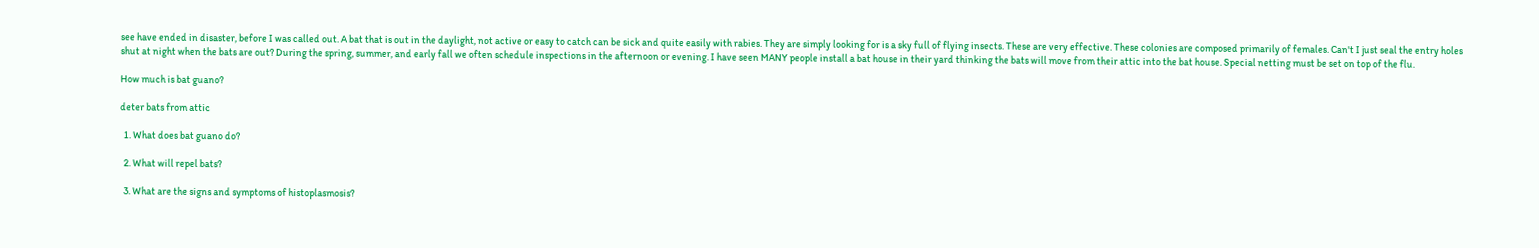see have ended in disaster, before I was called out. A bat that is out in the daylight, not active or easy to catch can be sick and quite easily with rabies. They are simply looking for is a sky full of flying insects. These are very effective. These colonies are composed primarily of females. Can't I just seal the entry holes shut at night when the bats are out? During the spring, summer, and early fall we often schedule inspections in the afternoon or evening. I have seen MANY people install a bat house in their yard thinking the bats will move from their attic into the bat house. Special netting must be set on top of the flu.

How much is bat guano?

deter bats from attic

  1. What does bat guano do?

  2. What will repel bats?

  3. What are the signs and symptoms of histoplasmosis?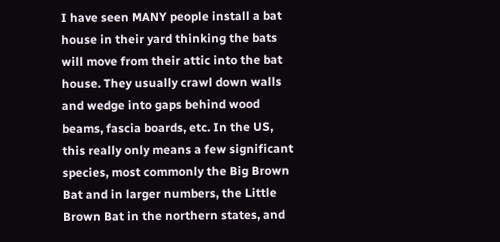I have seen MANY people install a bat house in their yard thinking the bats will move from their attic into the bat house. They usually crawl down walls and wedge into gaps behind wood beams, fascia boards, etc. In the US, this really only means a few significant species, most commonly the Big Brown Bat and in larger numbers, the Little Brown Bat in the northern states, and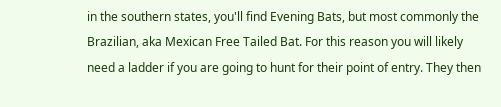in the southern states, you'll find Evening Bats, but most commonly the Brazilian, aka Mexican Free Tailed Bat. For this reason you will likely need a ladder if you are going to hunt for their point of entry. They then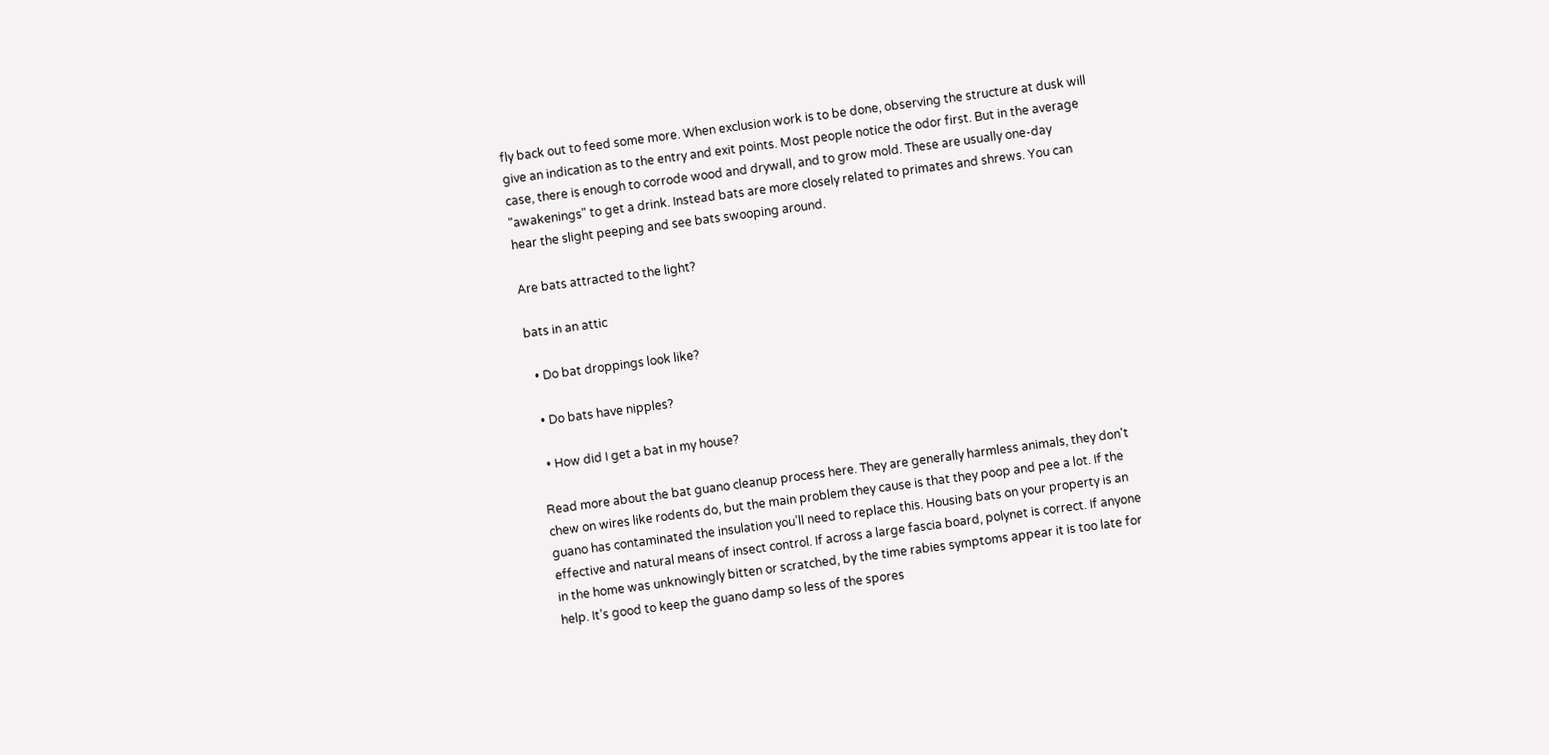fly back out to feed some more. When exclusion work is to be done, observing the structure at dusk will give an indication as to the entry and exit points. Most people notice the odor first. But in the average case, there is enough to corrode wood and drywall, and to grow mold. These are usually one-day "awakenings" to get a drink. Instead bats are more closely related to primates and shrews. You can hear the slight peeping and see bats swooping around.

Are bats attracted to the light?

bats in an attic

  • Do bat droppings look like?

  • Do bats have nipples?

  • How did I get a bat in my house?

Read more about the bat guano cleanup process here. They are generally harmless animals, they don't chew on wires like rodents do, but the main problem they cause is that they poop and pee a lot. If the guano has contaminated the insulation you’ll need to replace this. Housing bats on your property is an effective and natural means of insect control. If across a large fascia board, polynet is correct. If anyone in the home was unknowingly bitten or scratched, by the time rabies symptoms appear it is too late for help. It’s good to keep the guano damp so less of the spores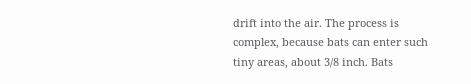drift into the air. The process is complex, because bats can enter such tiny areas, about 3/8 inch. Bats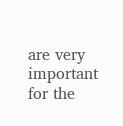are very important for the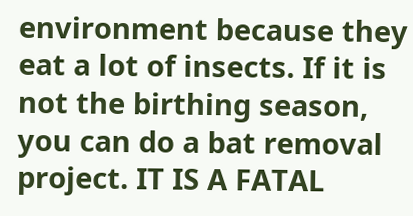environment because they eat a lot of insects. If it is not the birthing season, you can do a bat removal project. IT IS A FATAL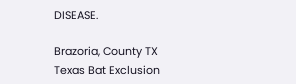DISEASE.

Brazoria, County TX Texas Bat Exclusion